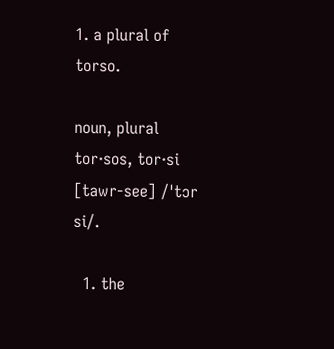1. a plural of torso.

noun, plural tor·sos, tor·si [tawr-see] /ˈtɔr si/.

  1. the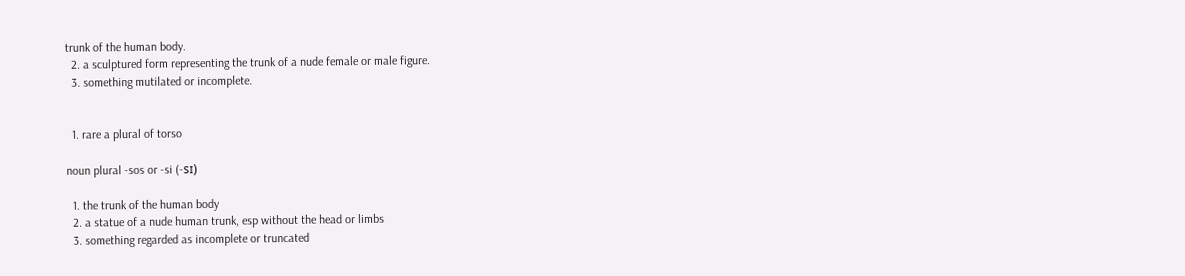trunk of the human body.
  2. a sculptured form representing the trunk of a nude female or male figure.
  3. something mutilated or incomplete.


  1. rare a plural of torso

noun plural -sos or -si (-sɪ)

  1. the trunk of the human body
  2. a statue of a nude human trunk, esp without the head or limbs
  3. something regarded as incomplete or truncated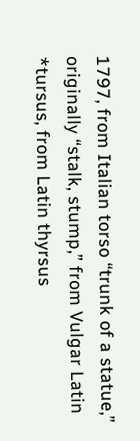1797, from Italian torso “trunk of a statue,” originally “stalk, stump,” from Vulgar Latin *tursus, from Latin thyrsus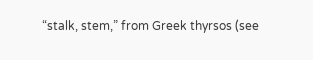“stalk, stem,” from Greek thyrsos (see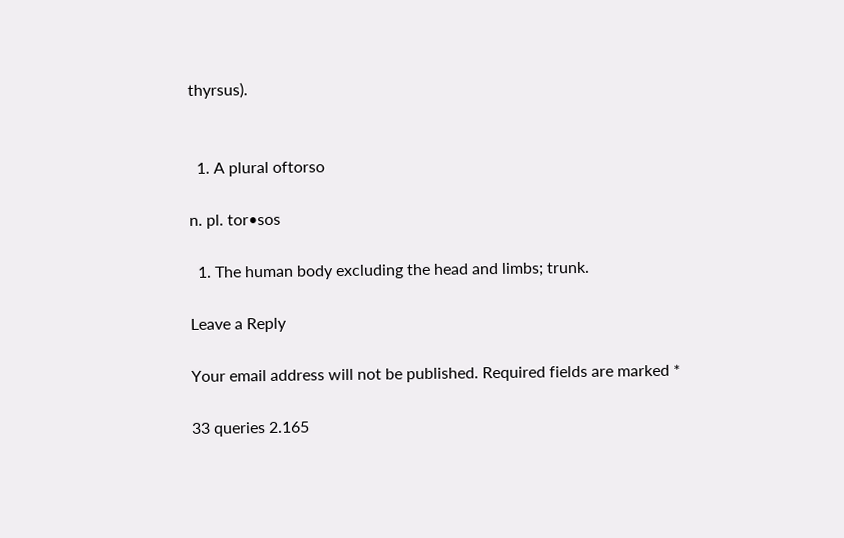thyrsus).


  1. A plural oftorso

n. pl. tor•sos

  1. The human body excluding the head and limbs; trunk.

Leave a Reply

Your email address will not be published. Required fields are marked *

33 queries 2.165